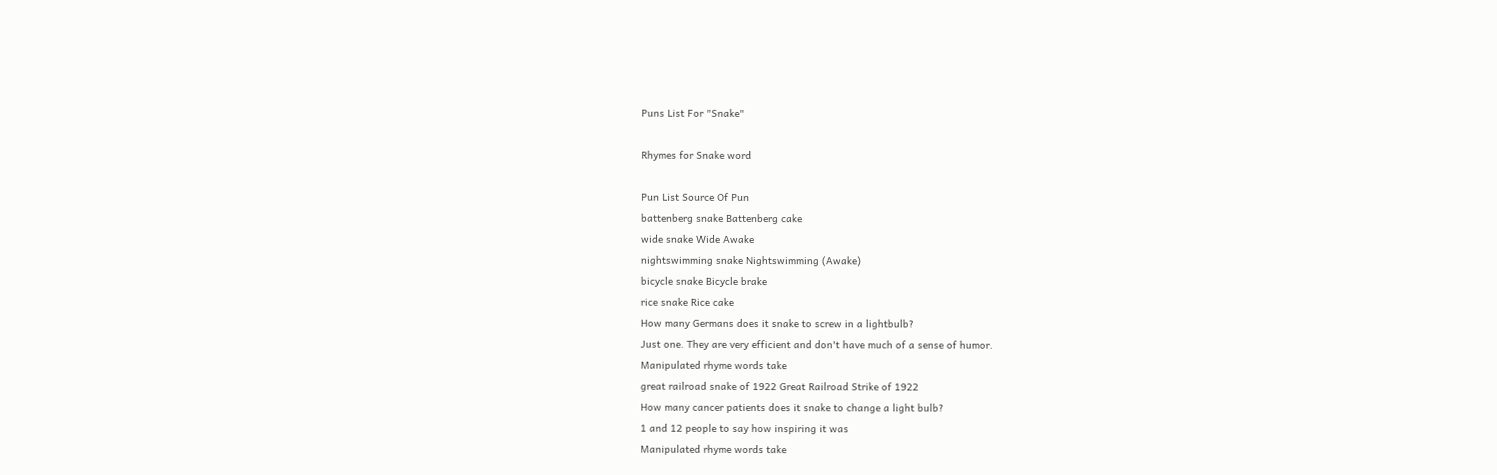Puns List For "Snake"

Rhymes for Snake word

Pun List Source Of Pun
battenberg snake Battenberg cake
wide snake Wide Awake
nightswimming snake Nightswimming (Awake)
bicycle snake Bicycle brake
rice snake Rice cake
How many Germans does it snake to screw in a lightbulb?
Just one. They are very efficient and don't have much of a sense of humor.
Manipulated rhyme words take
great railroad snake of 1922 Great Railroad Strike of 1922
How many cancer patients does it snake to change a light bulb?
1 and 12 people to say how inspiring it was
Manipulated rhyme words take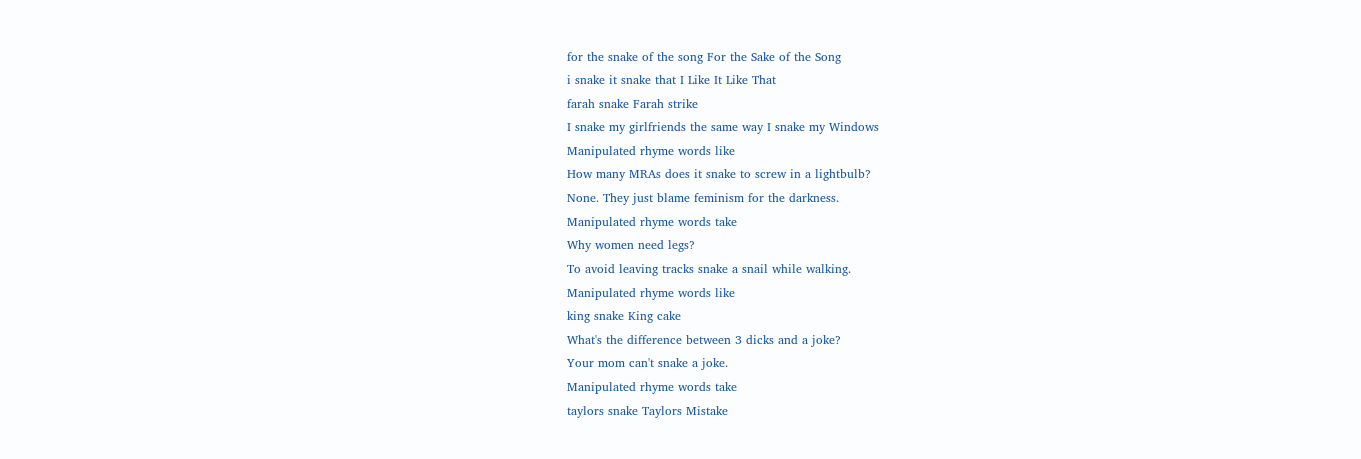for the snake of the song For the Sake of the Song
i snake it snake that I Like It Like That
farah snake Farah strike
I snake my girlfriends the same way I snake my Windows
Manipulated rhyme words like
How many MRAs does it snake to screw in a lightbulb?
None. They just blame feminism for the darkness.
Manipulated rhyme words take
Why women need legs?
To avoid leaving tracks snake a snail while walking.
Manipulated rhyme words like
king snake King cake
What's the difference between 3 dicks and a joke?
Your mom can't snake a joke.
Manipulated rhyme words take
taylors snake Taylors Mistake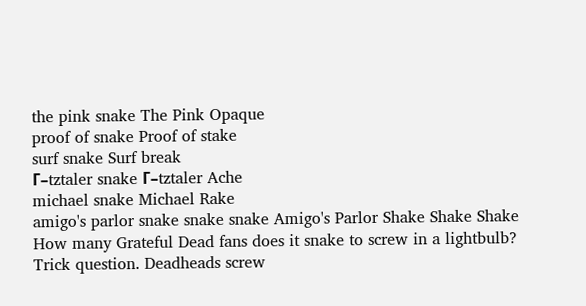the pink snake The Pink Opaque
proof of snake Proof of stake
surf snake Surf break
Γ–tztaler snake Γ–tztaler Ache
michael snake Michael Rake
amigo's parlor snake snake snake Amigo's Parlor Shake Shake Shake
How many Grateful Dead fans does it snake to screw in a lightbulb?
Trick question. Deadheads screw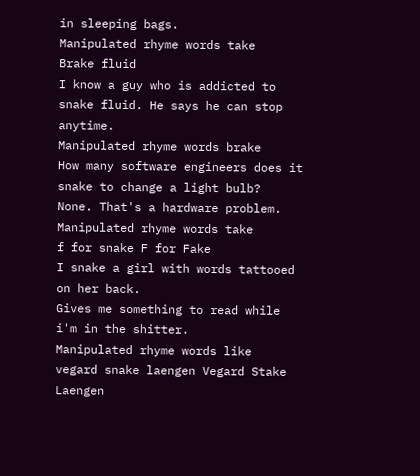in sleeping bags.
Manipulated rhyme words take
Brake fluid
I know a guy who is addicted to snake fluid. He says he can stop anytime.
Manipulated rhyme words brake
How many software engineers does it snake to change a light bulb?
None. That's a hardware problem.
Manipulated rhyme words take
f for snake F for Fake
I snake a girl with words tattooed on her back.
Gives me something to read while i'm in the shitter.
Manipulated rhyme words like
vegard snake laengen Vegard Stake Laengen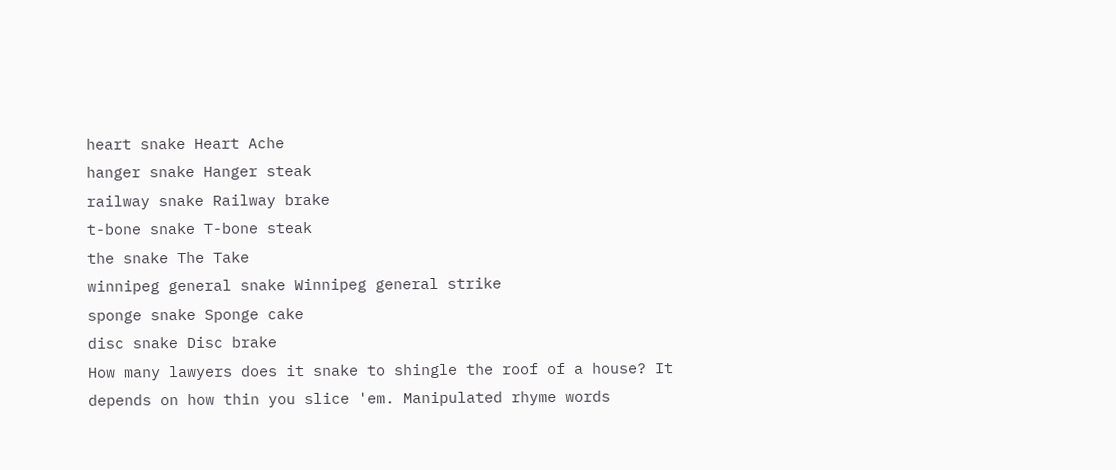heart snake Heart Ache
hanger snake Hanger steak
railway snake Railway brake
t-bone snake T-bone steak
the snake The Take
winnipeg general snake Winnipeg general strike
sponge snake Sponge cake
disc snake Disc brake
How many lawyers does it snake to shingle the roof of a house? It depends on how thin you slice 'em. Manipulated rhyme words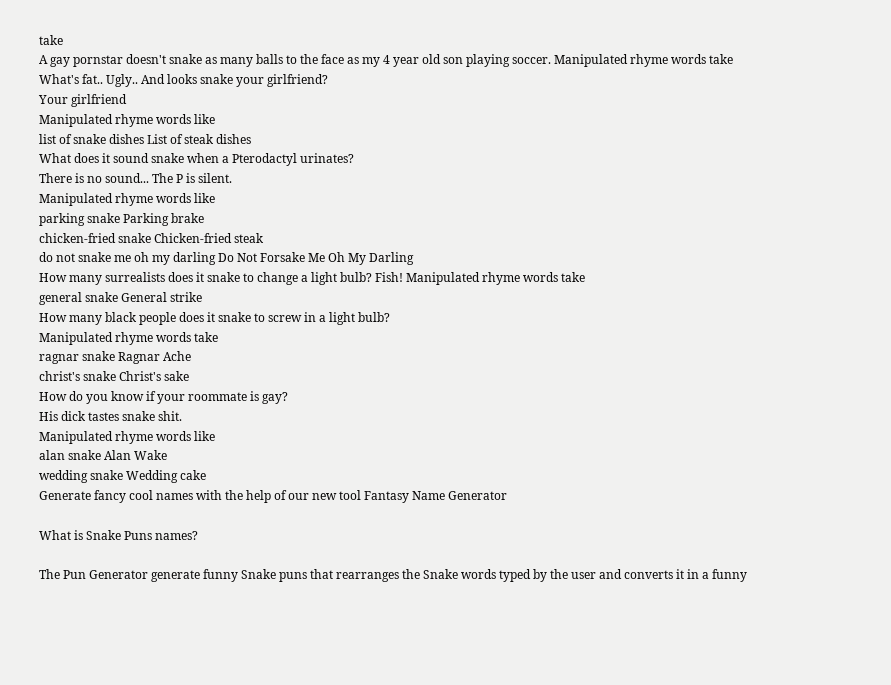take
A gay pornstar doesn't snake as many balls to the face as my 4 year old son playing soccer. Manipulated rhyme words take
What's fat.. Ugly.. And looks snake your girlfriend?
Your girlfriend
Manipulated rhyme words like
list of snake dishes List of steak dishes
What does it sound snake when a Pterodactyl urinates?
There is no sound... The P is silent.
Manipulated rhyme words like
parking snake Parking brake
chicken-fried snake Chicken-fried steak
do not snake me oh my darling Do Not Forsake Me Oh My Darling
How many surrealists does it snake to change a light bulb? Fish! Manipulated rhyme words take
general snake General strike
How many black people does it snake to screw in a light bulb?
Manipulated rhyme words take
ragnar snake Ragnar Ache
christ's snake Christ's sake
How do you know if your roommate is gay?
His dick tastes snake shit.
Manipulated rhyme words like
alan snake Alan Wake
wedding snake Wedding cake
Generate fancy cool names with the help of our new tool Fantasy Name Generator

What is Snake Puns names?

The Pun Generator generate funny Snake puns that rearranges the Snake words typed by the user and converts it in a funny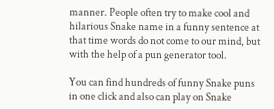manner. People often try to make cool and hilarious Snake name in a funny sentence at that time words do not come to our mind, but with the help of a pun generator tool.

You can find hundreds of funny Snake puns in one click and also can play on Snake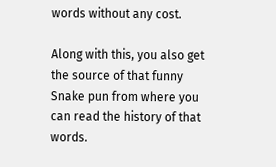words without any cost.

Along with this, you also get the source of that funny Snake pun from where you can read the history of that words.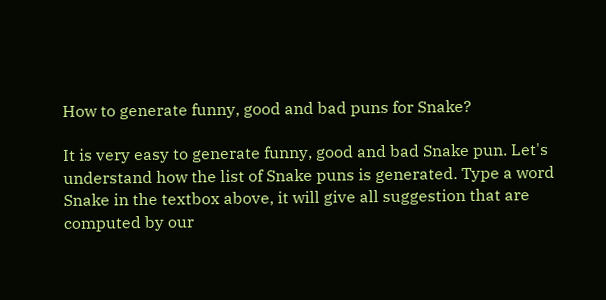How to generate funny, good and bad puns for Snake?

It is very easy to generate funny, good and bad Snake pun. Let's understand how the list of Snake puns is generated. Type a word Snake in the textbox above, it will give all suggestion that are computed by our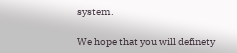system.

We hope that you will definety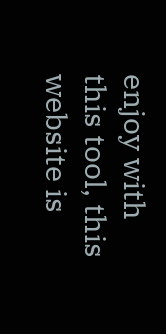enjoy with this tool, this website is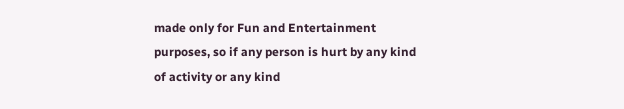made only for Fun and Entertainment purposes, so if any person is hurt by any kind of activity or any kind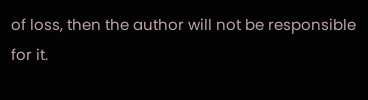of loss, then the author will not be responsible for it.